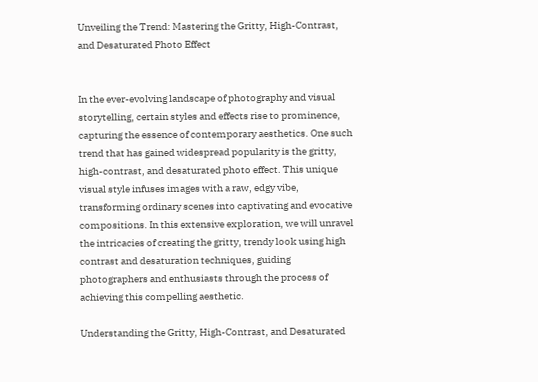Unveiling the Trend: Mastering the Gritty, High-Contrast, and Desaturated Photo Effect


In the ever-evolving landscape of photography and visual storytelling, certain styles and effects rise to prominence, capturing the essence of contemporary aesthetics. One such trend that has gained widespread popularity is the gritty, high-contrast, and desaturated photo effect. This unique visual style infuses images with a raw, edgy vibe, transforming ordinary scenes into captivating and evocative compositions. In this extensive exploration, we will unravel the intricacies of creating the gritty, trendy look using high contrast and desaturation techniques, guiding photographers and enthusiasts through the process of achieving this compelling aesthetic.

Understanding the Gritty, High-Contrast, and Desaturated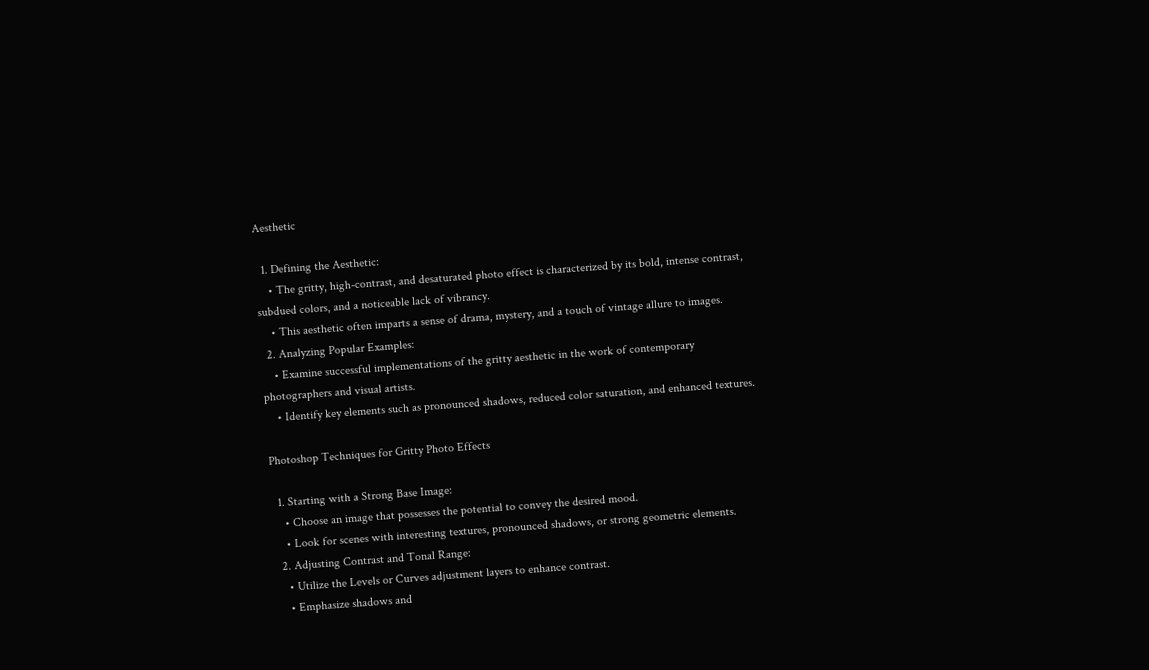Aesthetic

  1. Defining the Aesthetic:
    • The gritty, high-contrast, and desaturated photo effect is characterized by its bold, intense contrast, subdued colors, and a noticeable lack of vibrancy.
    • This aesthetic often imparts a sense of drama, mystery, and a touch of vintage allure to images.
  2. Analyzing Popular Examples:
    • Examine successful implementations of the gritty aesthetic in the work of contemporary photographers and visual artists.
    • Identify key elements such as pronounced shadows, reduced color saturation, and enhanced textures.

Photoshop Techniques for Gritty Photo Effects

  1. Starting with a Strong Base Image:
    • Choose an image that possesses the potential to convey the desired mood.
    • Look for scenes with interesting textures, pronounced shadows, or strong geometric elements.
  2. Adjusting Contrast and Tonal Range:
    • Utilize the Levels or Curves adjustment layers to enhance contrast.
    • Emphasize shadows and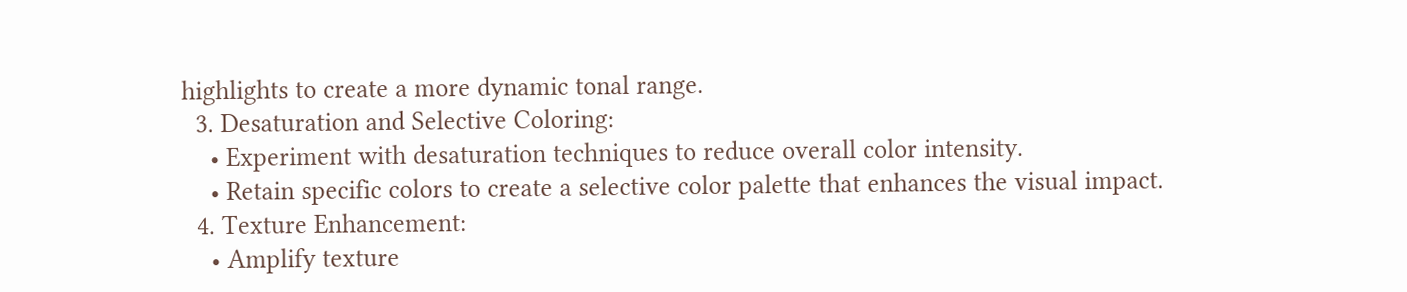highlights to create a more dynamic tonal range.
  3. Desaturation and Selective Coloring:
    • Experiment with desaturation techniques to reduce overall color intensity.
    • Retain specific colors to create a selective color palette that enhances the visual impact.
  4. Texture Enhancement:
    • Amplify texture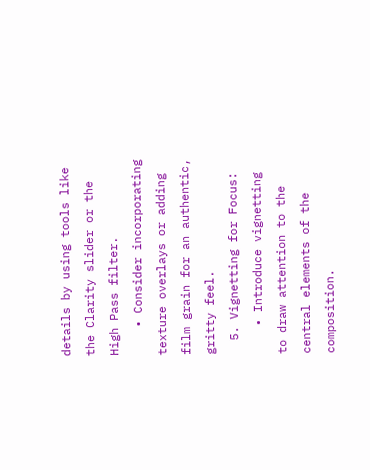details by using tools like the Clarity slider or the High Pass filter.
    • Consider incorporating texture overlays or adding film grain for an authentic, gritty feel.
  5. Vignetting for Focus:
    • Introduce vignetting to draw attention to the central elements of the composition.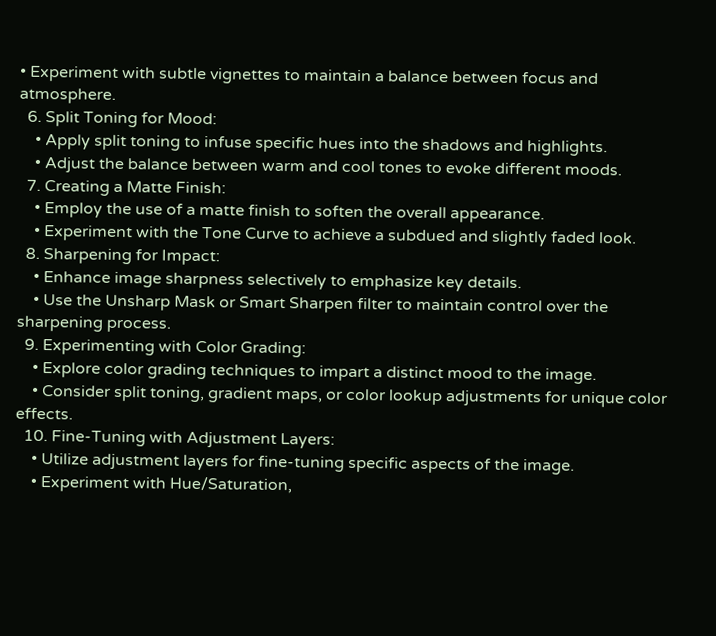• Experiment with subtle vignettes to maintain a balance between focus and atmosphere.
  6. Split Toning for Mood:
    • Apply split toning to infuse specific hues into the shadows and highlights.
    • Adjust the balance between warm and cool tones to evoke different moods.
  7. Creating a Matte Finish:
    • Employ the use of a matte finish to soften the overall appearance.
    • Experiment with the Tone Curve to achieve a subdued and slightly faded look.
  8. Sharpening for Impact:
    • Enhance image sharpness selectively to emphasize key details.
    • Use the Unsharp Mask or Smart Sharpen filter to maintain control over the sharpening process.
  9. Experimenting with Color Grading:
    • Explore color grading techniques to impart a distinct mood to the image.
    • Consider split toning, gradient maps, or color lookup adjustments for unique color effects.
  10. Fine-Tuning with Adjustment Layers:
    • Utilize adjustment layers for fine-tuning specific aspects of the image.
    • Experiment with Hue/Saturation,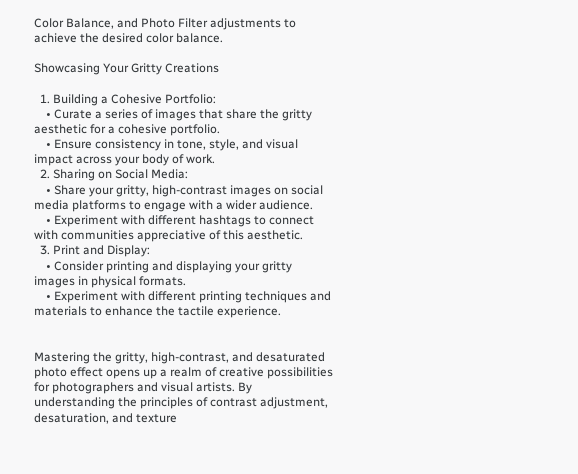Color Balance, and Photo Filter adjustments to achieve the desired color balance.

Showcasing Your Gritty Creations

  1. Building a Cohesive Portfolio:
    • Curate a series of images that share the gritty aesthetic for a cohesive portfolio.
    • Ensure consistency in tone, style, and visual impact across your body of work.
  2. Sharing on Social Media:
    • Share your gritty, high-contrast images on social media platforms to engage with a wider audience.
    • Experiment with different hashtags to connect with communities appreciative of this aesthetic.
  3. Print and Display:
    • Consider printing and displaying your gritty images in physical formats.
    • Experiment with different printing techniques and materials to enhance the tactile experience.


Mastering the gritty, high-contrast, and desaturated photo effect opens up a realm of creative possibilities for photographers and visual artists. By understanding the principles of contrast adjustment, desaturation, and texture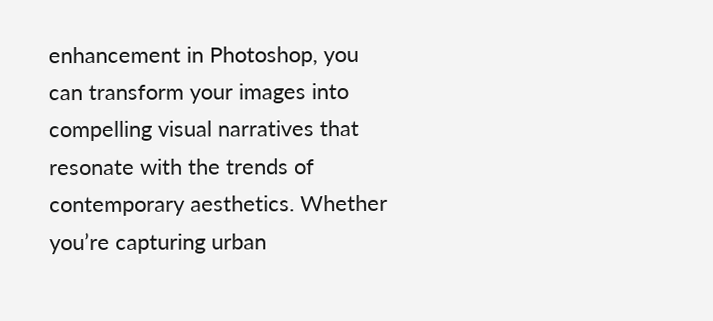enhancement in Photoshop, you can transform your images into compelling visual narratives that resonate with the trends of contemporary aesthetics. Whether you’re capturing urban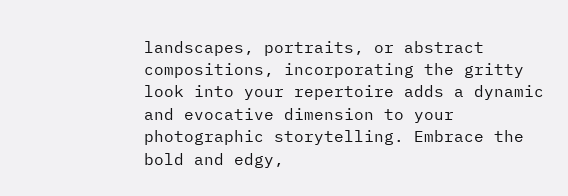landscapes, portraits, or abstract compositions, incorporating the gritty look into your repertoire adds a dynamic and evocative dimension to your photographic storytelling. Embrace the bold and edgy,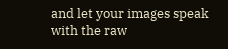and let your images speak with the raw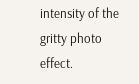intensity of the gritty photo effect.